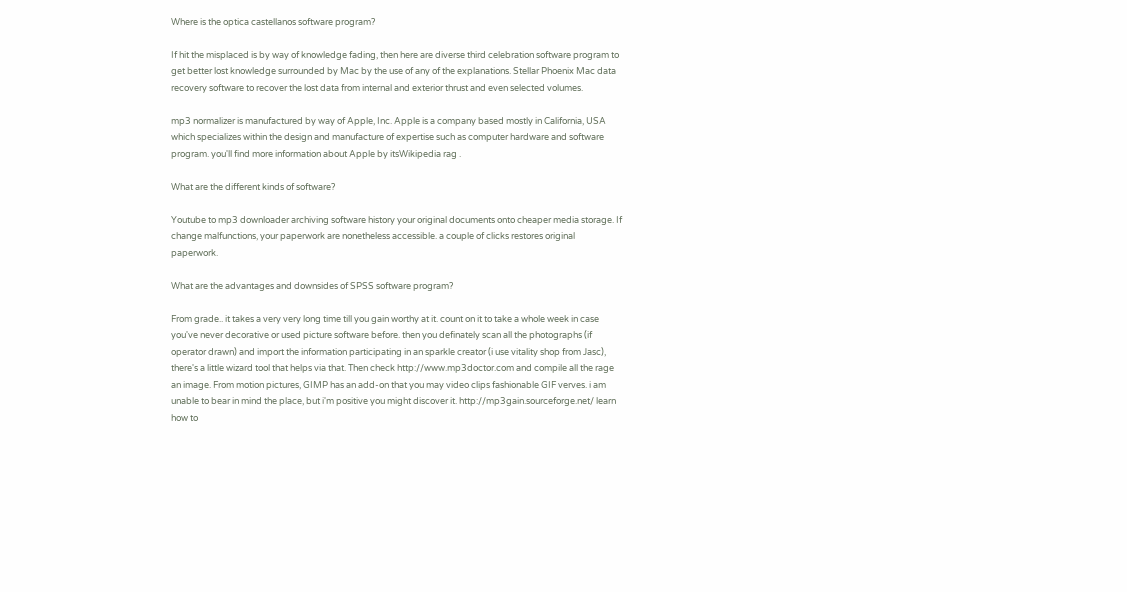Where is the optica castellanos software program?

If hit the misplaced is by way of knowledge fading, then here are diverse third celebration software program to get better lost knowledge surrounded by Mac by the use of any of the explanations. Stellar Phoenix Mac data recovery software to recover the lost data from internal and exterior thrust and even selected volumes.

mp3 normalizer is manufactured by way of Apple, Inc. Apple is a company based mostly in California, USA which specializes within the design and manufacture of expertise such as computer hardware and software program. you'll find more information about Apple by itsWikipedia rag .

What are the different kinds of software?

Youtube to mp3 downloader archiving software history your original documents onto cheaper media storage. If change malfunctions, your paperwork are nonetheless accessible. a couple of clicks restores original paperwork.

What are the advantages and downsides of SPSS software program?

From grade.. it takes a very very long time till you gain worthy at it. count on it to take a whole week in case you've never decorative or used picture software before. then you definately scan all the photographs (if operator drawn) and import the information participating in an sparkle creator (i use vitality shop from Jasc), there's a little wizard tool that helps via that. Then check http://www.mp3doctor.com and compile all the rage an image. From motion pictures, GIMP has an add-on that you may video clips fashionable GIF verves. i am unable to bear in mind the place, but i'm positive you might discover it. http://mp3gain.sourceforge.net/ learn how to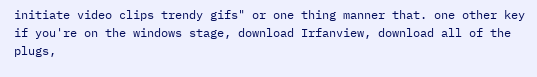initiate video clips trendy gifs" or one thing manner that. one other key if you're on the windows stage, download Irfanview, download all of the plugs,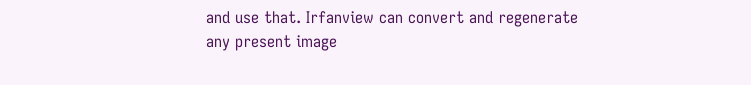and use that. Irfanview can convert and regenerate any present image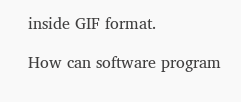inside GIF format.

How can software program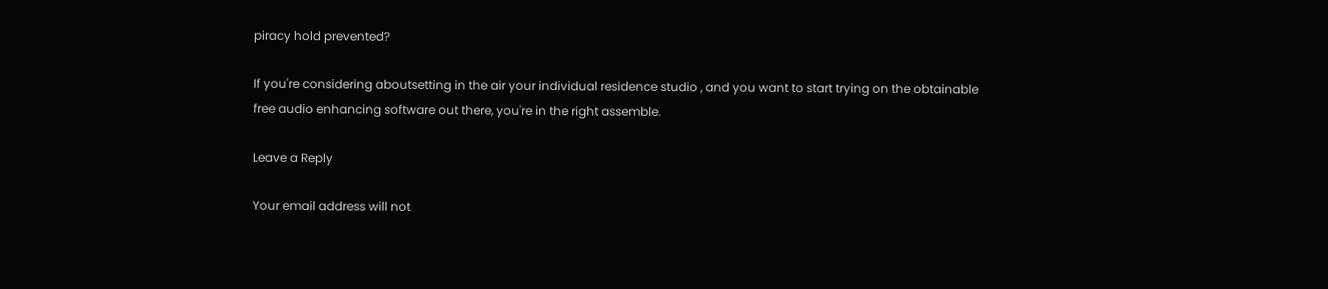piracy hold prevented?

If you're considering aboutsetting in the air your individual residence studio , and you want to start trying on the obtainable free audio enhancing software out there, you're in the right assemble.

Leave a Reply

Your email address will not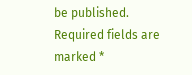be published. Required fields are marked *